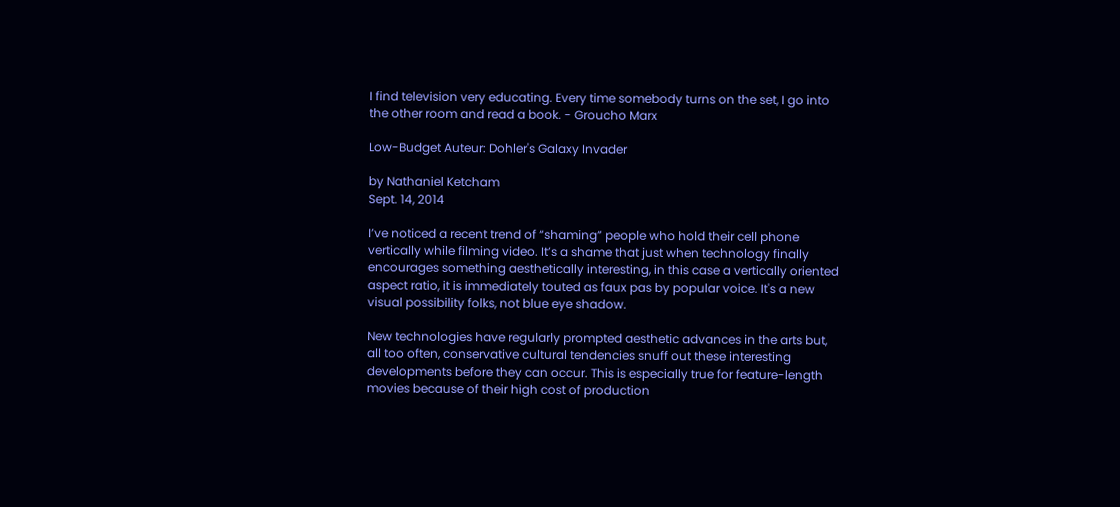I find television very educating. Every time somebody turns on the set, I go into the other room and read a book. - Groucho Marx

Low-Budget Auteur: Dohler's Galaxy Invader

by Nathaniel Ketcham
Sept. 14, 2014

I’ve noticed a recent trend of “shaming” people who hold their cell phone vertically while filming video. It’s a shame that just when technology finally encourages something aesthetically interesting, in this case a vertically oriented aspect ratio, it is immediately touted as faux pas by popular voice. It's a new visual possibility folks, not blue eye shadow.

New technologies have regularly prompted aesthetic advances in the arts but, all too often, conservative cultural tendencies snuff out these interesting developments before they can occur. This is especially true for feature-length movies because of their high cost of production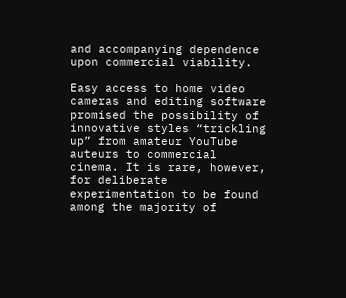and accompanying dependence upon commercial viability.

Easy access to home video cameras and editing software promised the possibility of innovative styles “trickling up” from amateur YouTube auteurs to commercial cinema. It is rare, however, for deliberate experimentation to be found among the majority of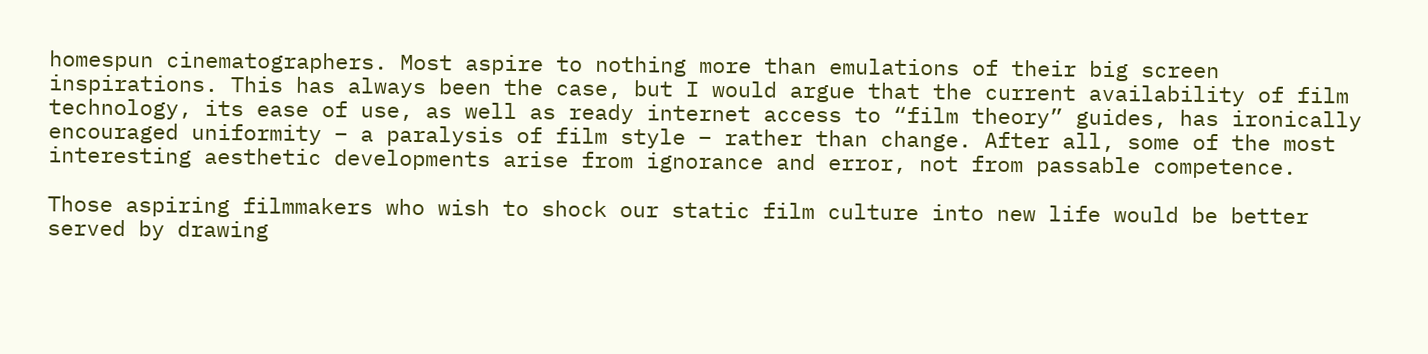homespun cinematographers. Most aspire to nothing more than emulations of their big screen inspirations. This has always been the case, but I would argue that the current availability of film technology, its ease of use, as well as ready internet access to “film theory” guides, has ironically encouraged uniformity – a paralysis of film style – rather than change. After all, some of the most interesting aesthetic developments arise from ignorance and error, not from passable competence.

Those aspiring filmmakers who wish to shock our static film culture into new life would be better served by drawing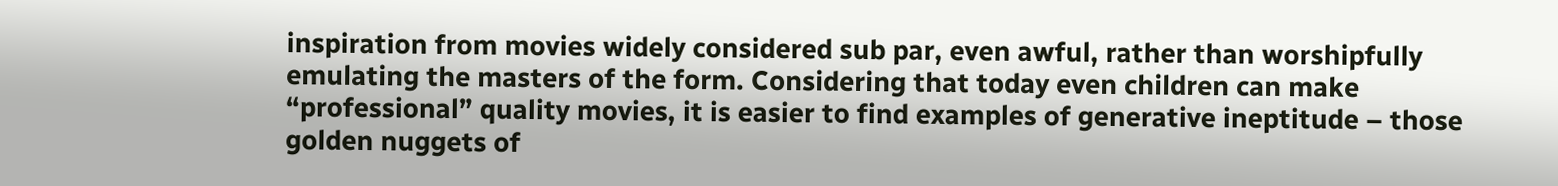inspiration from movies widely considered sub par, even awful, rather than worshipfully emulating the masters of the form. Considering that today even children can make “professional” quality movies, it is easier to find examples of generative ineptitude – those golden nuggets of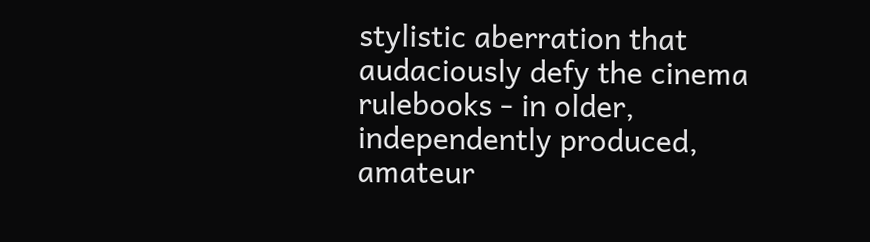stylistic aberration that audaciously defy the cinema rulebooks - in older, independently produced, amateur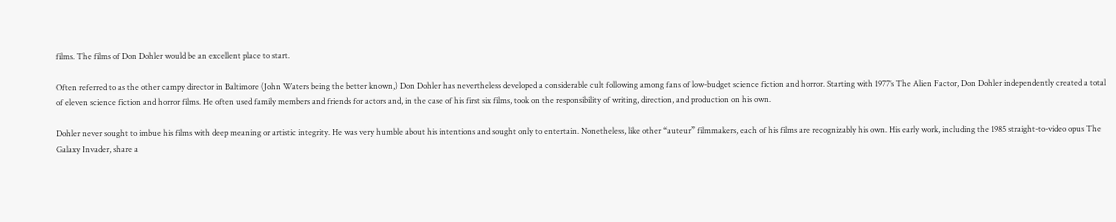films. The films of Don Dohler would be an excellent place to start.

Often referred to as the other campy director in Baltimore (John Waters being the better known,) Don Dohler has nevertheless developed a considerable cult following among fans of low-budget science fiction and horror. Starting with 1977’s The Alien Factor, Don Dohler independently created a total of eleven science fiction and horror films. He often used family members and friends for actors and, in the case of his first six films, took on the responsibility of writing, direction, and production on his own.

Dohler never sought to imbue his films with deep meaning or artistic integrity. He was very humble about his intentions and sought only to entertain. Nonetheless, like other “auteur” filmmakers, each of his films are recognizably his own. His early work, including the 1985 straight-to-video opus The Galaxy Invader, share a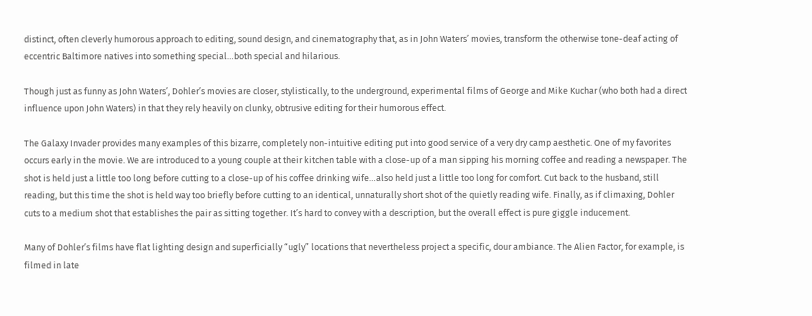distinct, often cleverly humorous approach to editing, sound design, and cinematography that, as in John Waters’ movies, transform the otherwise tone-deaf acting of eccentric Baltimore natives into something special…both special and hilarious.

Though just as funny as John Waters’, Dohler’s movies are closer, stylistically, to the underground, experimental films of George and Mike Kuchar (who both had a direct influence upon John Waters) in that they rely heavily on clunky, obtrusive editing for their humorous effect.

The Galaxy Invader provides many examples of this bizarre, completely non-intuitive editing put into good service of a very dry camp aesthetic. One of my favorites occurs early in the movie. We are introduced to a young couple at their kitchen table with a close-up of a man sipping his morning coffee and reading a newspaper. The shot is held just a little too long before cutting to a close-up of his coffee drinking wife…also held just a little too long for comfort. Cut back to the husband, still reading, but this time the shot is held way too briefly before cutting to an identical, unnaturally short shot of the quietly reading wife. Finally, as if climaxing, Dohler cuts to a medium shot that establishes the pair as sitting together. It’s hard to convey with a description, but the overall effect is pure giggle inducement.

Many of Dohler’s films have flat lighting design and superficially “ugly” locations that nevertheless project a specific, dour ambiance. The Alien Factor, for example, is filmed in late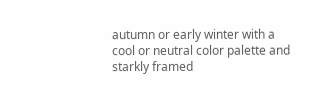autumn or early winter with a cool or neutral color palette and starkly framed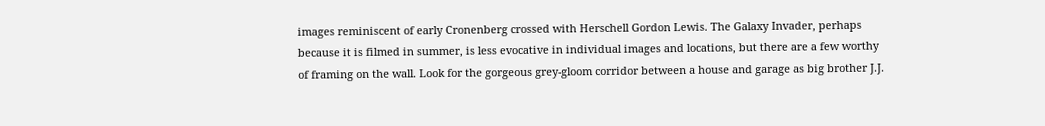images reminiscent of early Cronenberg crossed with Herschell Gordon Lewis. The Galaxy Invader, perhaps because it is filmed in summer, is less evocative in individual images and locations, but there are a few worthy of framing on the wall. Look for the gorgeous grey-gloom corridor between a house and garage as big brother J.J.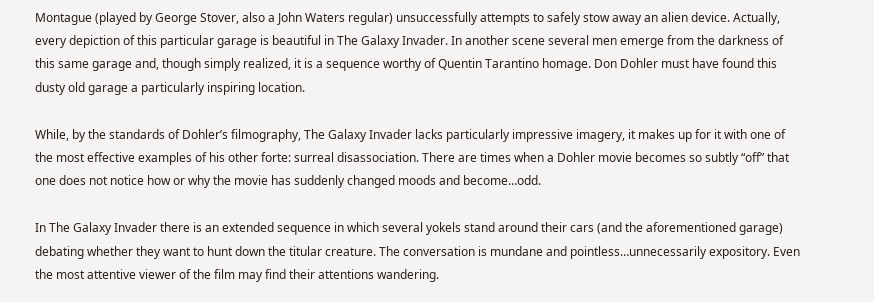Montague (played by George Stover, also a John Waters regular) unsuccessfully attempts to safely stow away an alien device. Actually, every depiction of this particular garage is beautiful in The Galaxy Invader. In another scene several men emerge from the darkness of this same garage and, though simply realized, it is a sequence worthy of Quentin Tarantino homage. Don Dohler must have found this dusty old garage a particularly inspiring location.

While, by the standards of Dohler’s filmography, The Galaxy Invader lacks particularly impressive imagery, it makes up for it with one of the most effective examples of his other forte: surreal disassociation. There are times when a Dohler movie becomes so subtly “off” that one does not notice how or why the movie has suddenly changed moods and become…odd.

In The Galaxy Invader there is an extended sequence in which several yokels stand around their cars (and the aforementioned garage) debating whether they want to hunt down the titular creature. The conversation is mundane and pointless…unnecessarily expository. Even the most attentive viewer of the film may find their attentions wandering.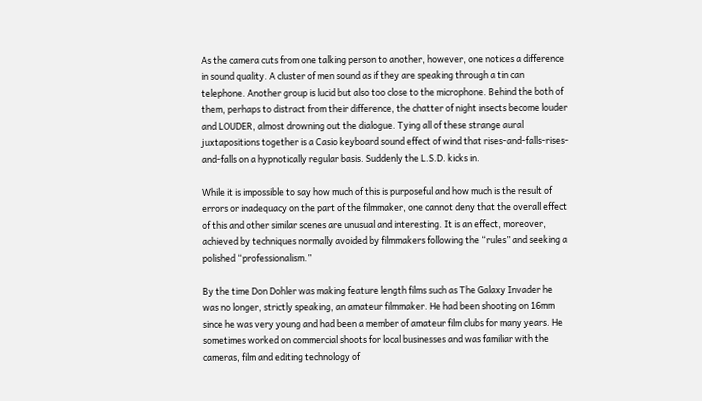As the camera cuts from one talking person to another, however, one notices a difference in sound quality. A cluster of men sound as if they are speaking through a tin can telephone. Another group is lucid but also too close to the microphone. Behind the both of them, perhaps to distract from their difference, the chatter of night insects become louder and LOUDER, almost drowning out the dialogue. Tying all of these strange aural juxtapositions together is a Casio keyboard sound effect of wind that rises-and-falls-rises-and-falls on a hypnotically regular basis. Suddenly the L.S.D. kicks in.

While it is impossible to say how much of this is purposeful and how much is the result of errors or inadequacy on the part of the filmmaker, one cannot deny that the overall effect of this and other similar scenes are unusual and interesting. It is an effect, moreover, achieved by techniques normally avoided by filmmakers following the “rules” and seeking a polished “professionalism.”

By the time Don Dohler was making feature length films such as The Galaxy Invader he was no longer, strictly speaking, an amateur filmmaker. He had been shooting on 16mm since he was very young and had been a member of amateur film clubs for many years. He sometimes worked on commercial shoots for local businesses and was familiar with the cameras, film and editing technology of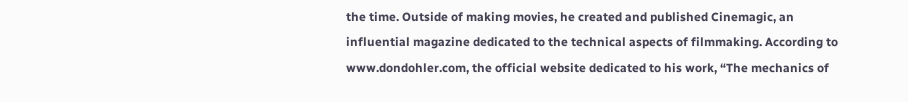the time. Outside of making movies, he created and published Cinemagic, an influential magazine dedicated to the technical aspects of filmmaking. According to www.dondohler.com, the official website dedicated to his work, “The mechanics of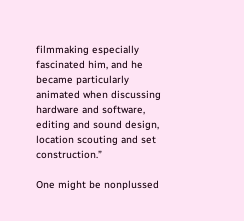filmmaking especially fascinated him, and he became particularly animated when discussing hardware and software, editing and sound design, location scouting and set construction.”

One might be nonplussed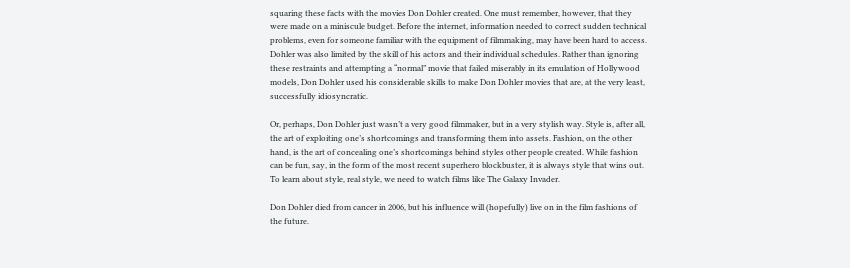squaring these facts with the movies Don Dohler created. One must remember, however, that they were made on a miniscule budget. Before the internet, information needed to correct sudden technical problems, even for someone familiar with the equipment of filmmaking, may have been hard to access. Dohler was also limited by the skill of his actors and their individual schedules. Rather than ignoring these restraints and attempting a “normal” movie that failed miserably in its emulation of Hollywood models, Don Dohler used his considerable skills to make Don Dohler movies that are, at the very least, successfully idiosyncratic.

Or, perhaps, Don Dohler just wasn’t a very good filmmaker, but in a very stylish way. Style is, after all, the art of exploiting one’s shortcomings and transforming them into assets. Fashion, on the other hand, is the art of concealing one’s shortcomings behind styles other people created. While fashion can be fun, say, in the form of the most recent superhero blockbuster, it is always style that wins out. To learn about style, real style, we need to watch films like The Galaxy Invader.

Don Dohler died from cancer in 2006, but his influence will (hopefully) live on in the film fashions of the future.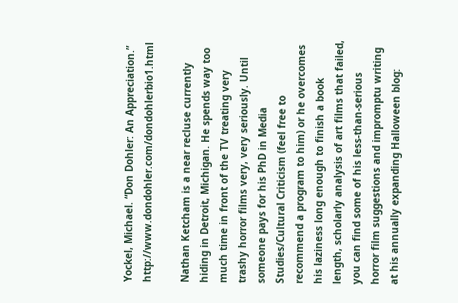Yockel, Michael. “Don Dohler: An Appreciation.” http://www.dondohler.com/dondohlerbio1.html

Nathan Ketcham is a near recluse currently hiding in Detroit, Michigan. He spends way too much time in front of the TV treating very trashy horror films very, very seriously. Until someone pays for his PhD in Media Studies/Cultural Criticism (feel free to recommend a program to him) or he overcomes his laziness long enough to finish a book length, scholarly analysis of art films that failed, you can find some of his less-than-serious horror film suggestions and impromptu writing at his annually expanding Halloween blog: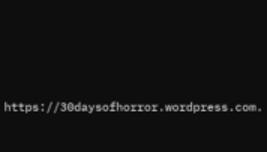https://30daysofhorror.wordpress.com.